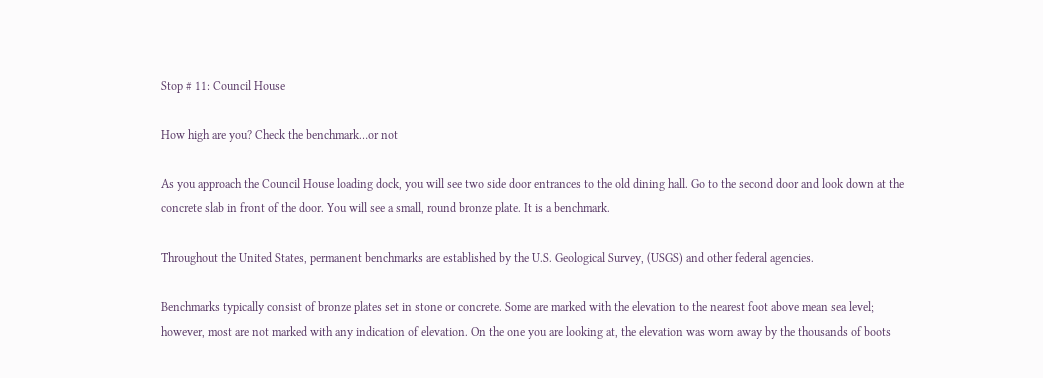Stop # 11: Council House

How high are you? Check the benchmark…or not

As you approach the Council House loading dock, you will see two side door entrances to the old dining hall. Go to the second door and look down at the concrete slab in front of the door. You will see a small, round bronze plate. It is a benchmark.

Throughout the United States, permanent benchmarks are established by the U.S. Geological Survey, (USGS) and other federal agencies.

Benchmarks typically consist of bronze plates set in stone or concrete. Some are marked with the elevation to the nearest foot above mean sea level; however, most are not marked with any indication of elevation. On the one you are looking at, the elevation was worn away by the thousands of boots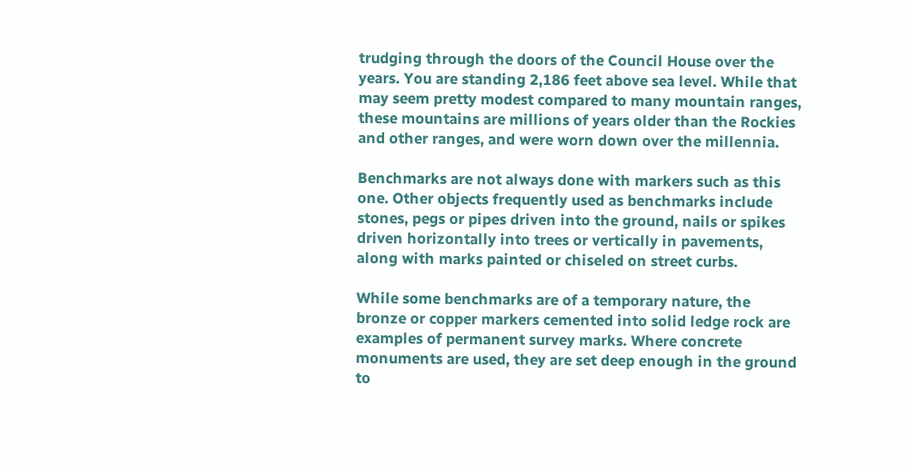trudging through the doors of the Council House over the years. You are standing 2,186 feet above sea level. While that may seem pretty modest compared to many mountain ranges, these mountains are millions of years older than the Rockies and other ranges, and were worn down over the millennia.

Benchmarks are not always done with markers such as this one. Other objects frequently used as benchmarks include stones, pegs or pipes driven into the ground, nails or spikes driven horizontally into trees or vertically in pavements, along with marks painted or chiseled on street curbs.

While some benchmarks are of a temporary nature, the bronze or copper markers cemented into solid ledge rock are examples of permanent survey marks. Where concrete monuments are used, they are set deep enough in the ground to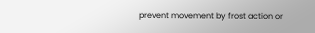prevent movement by frost action or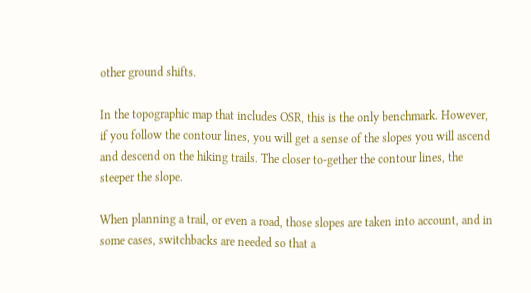other ground shifts.

In the topographic map that includes OSR, this is the only benchmark. However, if you follow the contour lines, you will get a sense of the slopes you will ascend and descend on the hiking trails. The closer to-gether the contour lines, the steeper the slope.

When planning a trail, or even a road, those slopes are taken into account, and in some cases, switchbacks are needed so that a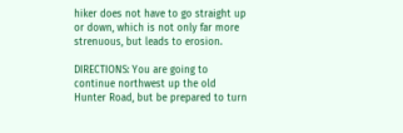hiker does not have to go straight up or down, which is not only far more strenuous, but leads to erosion.

DIRECTIONS: You are going to continue northwest up the old Hunter Road, but be prepared to turn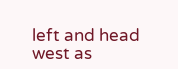left and head west as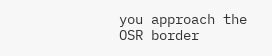you approach the OSR border